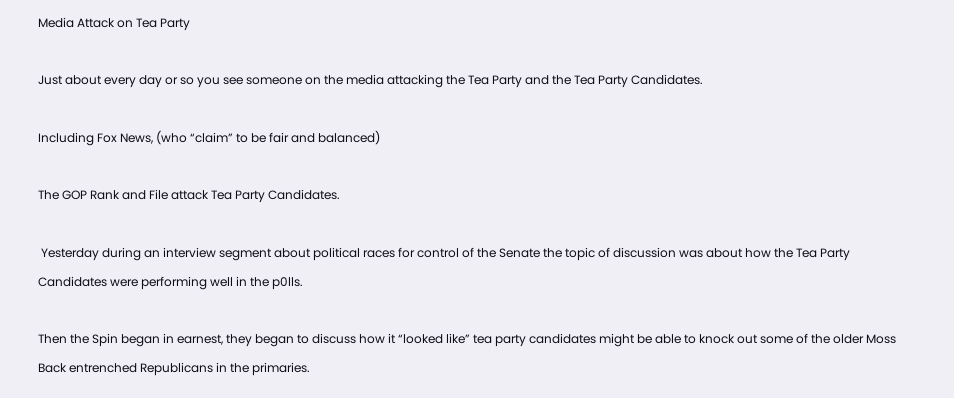Media Attack on Tea Party

Just about every day or so you see someone on the media attacking the Tea Party and the Tea Party Candidates.

Including Fox News, (who “claim” to be fair and balanced)

The GOP Rank and File attack Tea Party Candidates.

 Yesterday during an interview segment about political races for control of the Senate the topic of discussion was about how the Tea Party Candidates were performing well in the p0lls.

Then the Spin began in earnest, they began to discuss how it “looked like” tea party candidates might be able to knock out some of the older Moss Back entrenched Republicans in the primaries.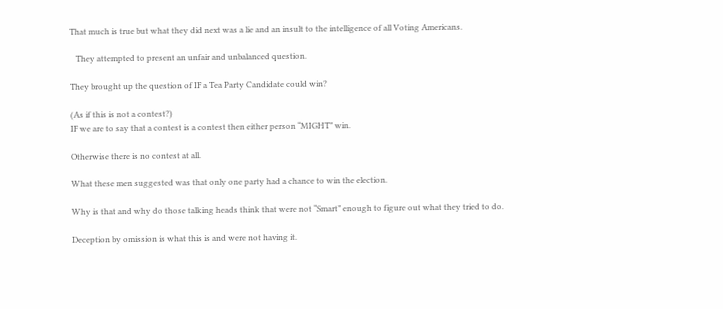That much is true but what they did next was a lie and an insult to the intelligence of all Voting Americans.

   They attempted to present an unfair and unbalanced question.

They brought up the question of IF a Tea Party Candidate could win?

(As if this is not a contest?)
IF we are to say that a contest is a contest then either person “MIGHT” win.

Otherwise there is no contest at all.

What these men suggested was that only one party had a chance to win the election.

Why is that and why do those talking heads think that were not “Smart” enough to figure out what they tried to do.

Deception by omission is what this is and were not having it.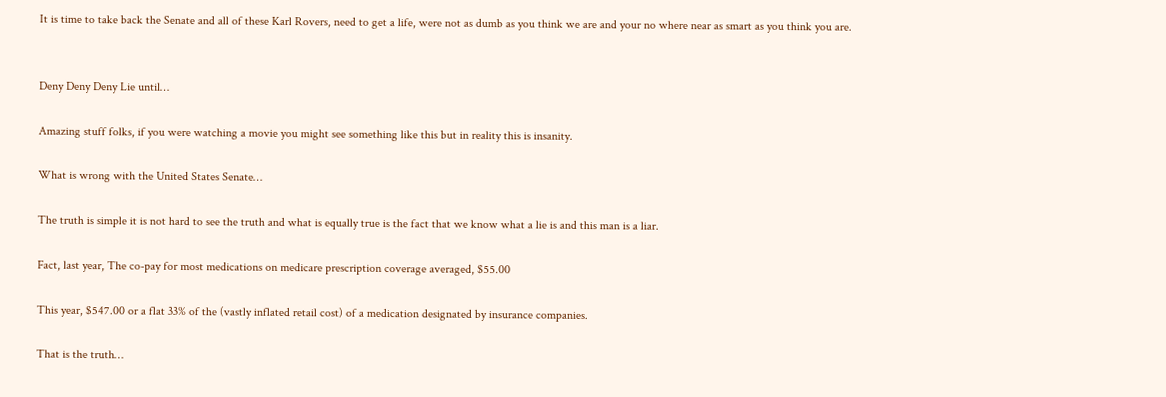It is time to take back the Senate and all of these Karl Rovers, need to get a life, were not as dumb as you think we are and your no where near as smart as you think you are.


Deny Deny Deny Lie until…

Amazing stuff folks, if you were watching a movie you might see something like this but in reality this is insanity.

What is wrong with the United States Senate…

The truth is simple it is not hard to see the truth and what is equally true is the fact that we know what a lie is and this man is a liar.

Fact, last year, The co-pay for most medications on medicare prescription coverage averaged, $55.00

This year, $547.00 or a flat 33% of the (vastly inflated retail cost) of a medication designated by insurance companies.

That is the truth…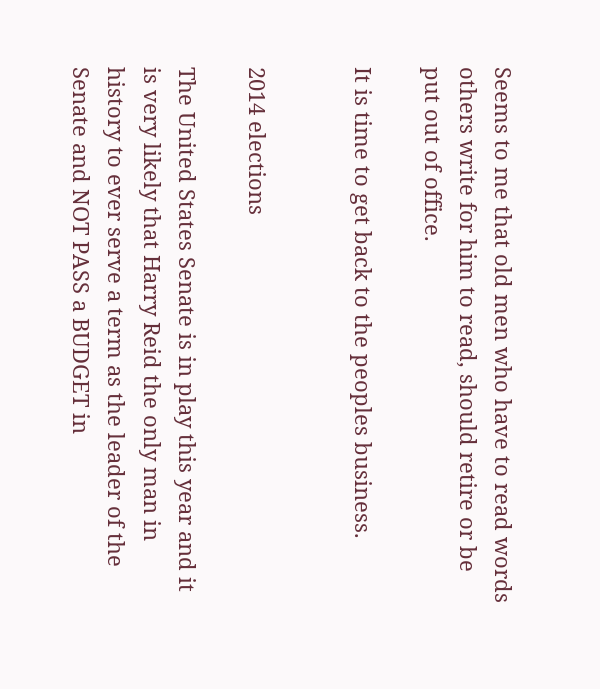Seems to me that old men who have to read words others write for him to read, should retire or be put out of office.

It is time to get back to the peoples business.


2014 elections

The United States Senate is in play this year and it is very likely that Harry Reid the only man in history to ever serve a term as the leader of the Senate and NOT PASS a BUDGET in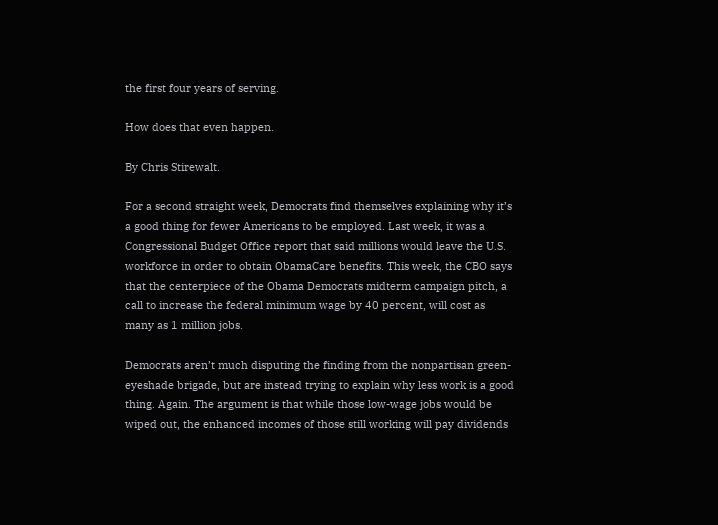the first four years of serving.

How does that even happen.

By Chris Stirewalt.

For a second straight week, Democrats find themselves explaining why it’s a good thing for fewer Americans to be employed. Last week, it was a Congressional Budget Office report that said millions would leave the U.S. workforce in order to obtain ObamaCare benefits. This week, the CBO says that the centerpiece of the Obama Democrats midterm campaign pitch, a call to increase the federal minimum wage by 40 percent, will cost as many as 1 million jobs.

Democrats aren’t much disputing the finding from the nonpartisan green-eyeshade brigade, but are instead trying to explain why less work is a good thing. Again. The argument is that while those low-wage jobs would be wiped out, the enhanced incomes of those still working will pay dividends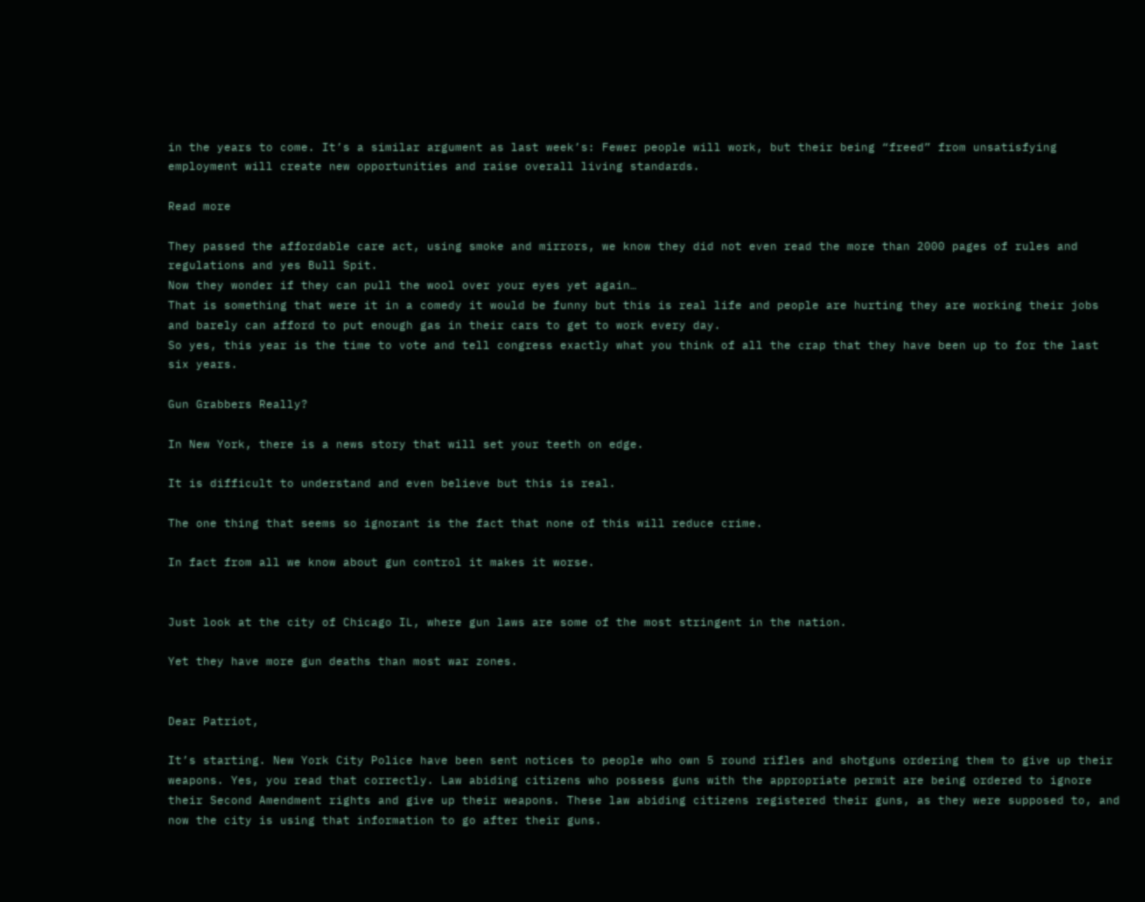in the years to come. It’s a similar argument as last week’s: Fewer people will work, but their being “freed” from unsatisfying employment will create new opportunities and raise overall living standards.

Read more

They passed the affordable care act, using smoke and mirrors, we know they did not even read the more than 2000 pages of rules and regulations and yes Bull Spit.
Now they wonder if they can pull the wool over your eyes yet again…
That is something that were it in a comedy it would be funny but this is real life and people are hurting they are working their jobs and barely can afford to put enough gas in their cars to get to work every day.
So yes, this year is the time to vote and tell congress exactly what you think of all the crap that they have been up to for the last six years.

Gun Grabbers Really?

In New York, there is a news story that will set your teeth on edge.

It is difficult to understand and even believe but this is real.

The one thing that seems so ignorant is the fact that none of this will reduce crime.

In fact from all we know about gun control it makes it worse.


Just look at the city of Chicago IL, where gun laws are some of the most stringent in the nation.

Yet they have more gun deaths than most war zones.


Dear Patriot,

It’s starting. New York City Police have been sent notices to people who own 5 round rifles and shotguns ordering them to give up their weapons. Yes, you read that correctly. Law abiding citizens who possess guns with the appropriate permit are being ordered to ignore their Second Amendment rights and give up their weapons. These law abiding citizens registered their guns, as they were supposed to, and now the city is using that information to go after their guns.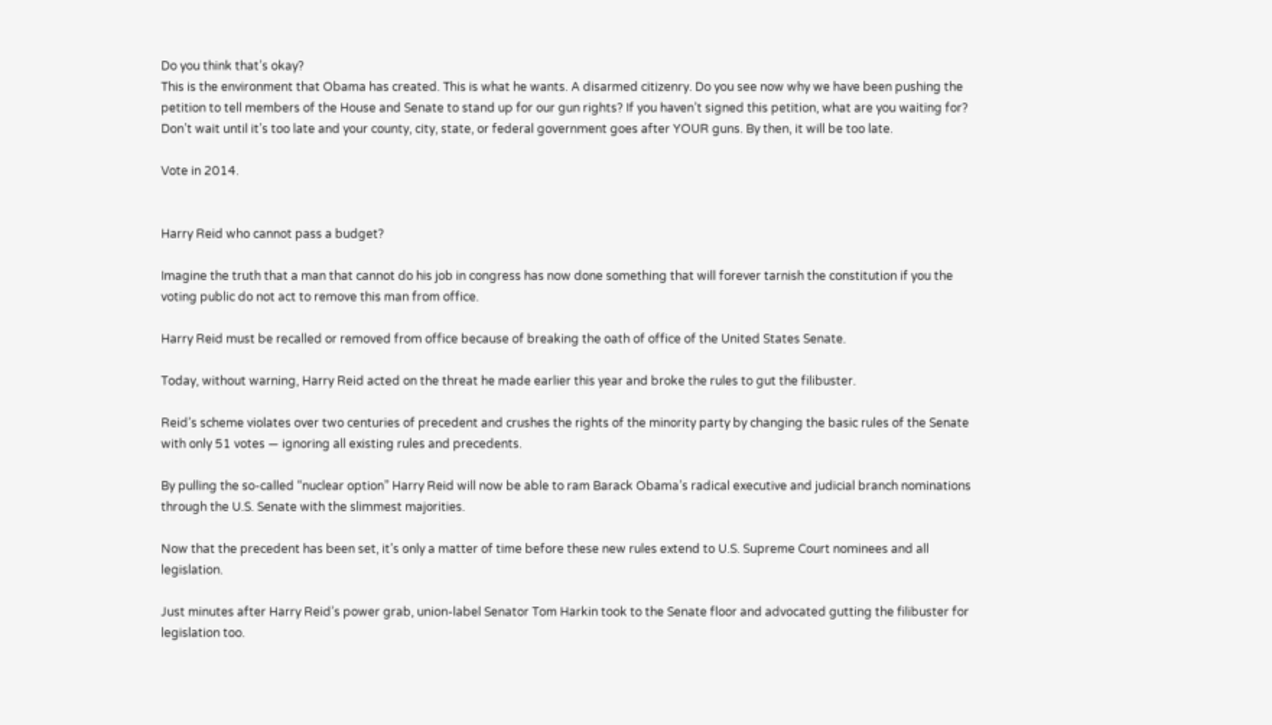Do you think that’s okay?
This is the environment that Obama has created. This is what he wants. A disarmed citizenry. Do you see now why we have been pushing the petition to tell members of the House and Senate to stand up for our gun rights? If you haven’t signed this petition, what are you waiting for?
Don’t wait until it’s too late and your county, city, state, or federal government goes after YOUR guns. By then, it will be too late.

Vote in 2014.


Harry Reid who cannot pass a budget?

Imagine the truth that a man that cannot do his job in congress has now done something that will forever tarnish the constitution if you the voting public do not act to remove this man from office.

Harry Reid must be recalled or removed from office because of breaking the oath of office of the United States Senate.

Today, without warning, Harry Reid acted on the threat he made earlier this year and broke the rules to gut the filibuster.

Reid’s scheme violates over two centuries of precedent and crushes the rights of the minority party by changing the basic rules of the Senate with only 51 votes — ignoring all existing rules and precedents.

By pulling the so-called “nuclear option” Harry Reid will now be able to ram Barack Obama’s radical executive and judicial branch nominations through the U.S. Senate with the slimmest majorities.

Now that the precedent has been set, it’s only a matter of time before these new rules extend to U.S. Supreme Court nominees and all legislation.

Just minutes after Harry Reid’s power grab, union-label Senator Tom Harkin took to the Senate floor and advocated gutting the filibuster for legislation too.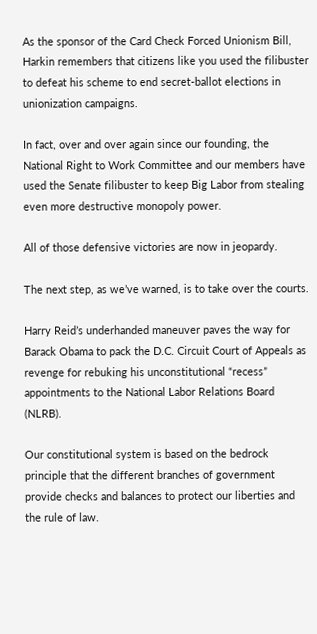As the sponsor of the Card Check Forced Unionism Bill, Harkin remembers that citizens like you used the filibuster to defeat his scheme to end secret-ballot elections in unionization campaigns.

In fact, over and over again since our founding, the National Right to Work Committee and our members have used the Senate filibuster to keep Big Labor from stealing even more destructive monopoly power.

All of those defensive victories are now in jeopardy.

The next step, as we’ve warned, is to take over the courts.

Harry Reid’s underhanded maneuver paves the way for Barack Obama to pack the D.C. Circuit Court of Appeals as revenge for rebuking his unconstitutional “recess” appointments to the National Labor Relations Board (NLRB).

Our constitutional system is based on the bedrock principle that the different branches of government provide checks and balances to protect our liberties and the rule of law.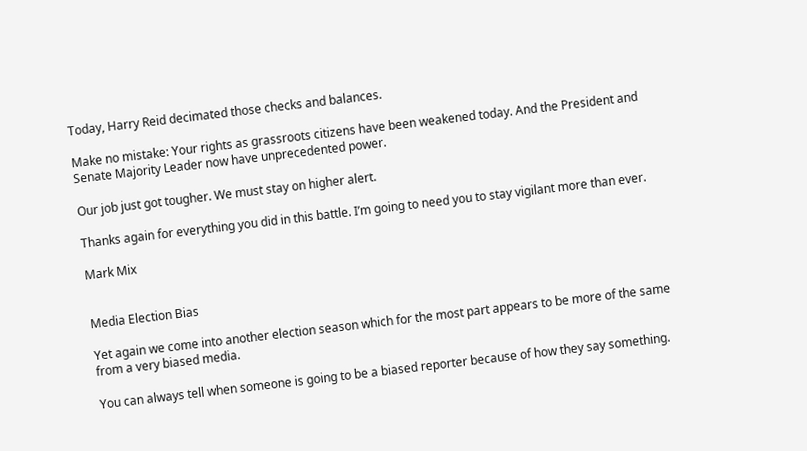Today, Harry Reid decimated those checks and balances.

Make no mistake: Your rights as grassroots citizens have been weakened today. And the President and Senate Majority Leader now have unprecedented power.

Our job just got tougher. We must stay on higher alert.

Thanks again for everything you did in this battle. I’m going to need you to stay vigilant more than ever.

Mark Mix


Media Election Bias

Yet again we come into another election season which for the most part appears to be more of the same from a very biased media.

You can always tell when someone is going to be a biased reporter because of how they say something.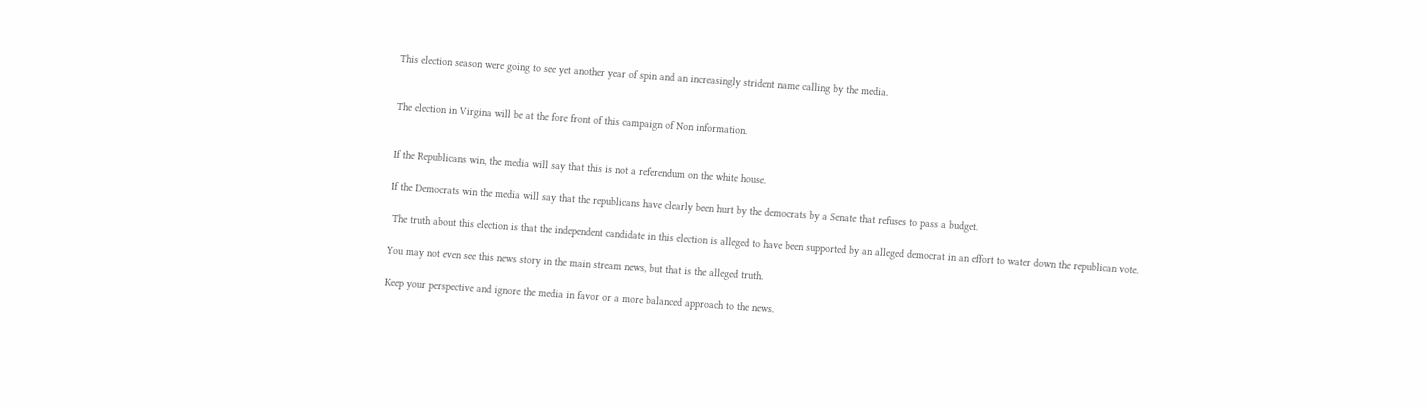This election season were going to see yet another year of spin and an increasingly strident name calling by the media.


The election in Virgina will be at the fore front of this campaign of Non information.


If the Republicans win, the media will say that this is not a referendum on the white house.

If the Democrats win the media will say that the republicans have clearly been hurt by the democrats by a Senate that refuses to pass a budget.

 The truth about this election is that the independent candidate in this election is alleged to have been supported by an alleged democrat in an effort to water down the republican vote.

You may not even see this news story in the main stream news, but that is the alleged truth.

Keep your perspective and ignore the media in favor or a more balanced approach to the news.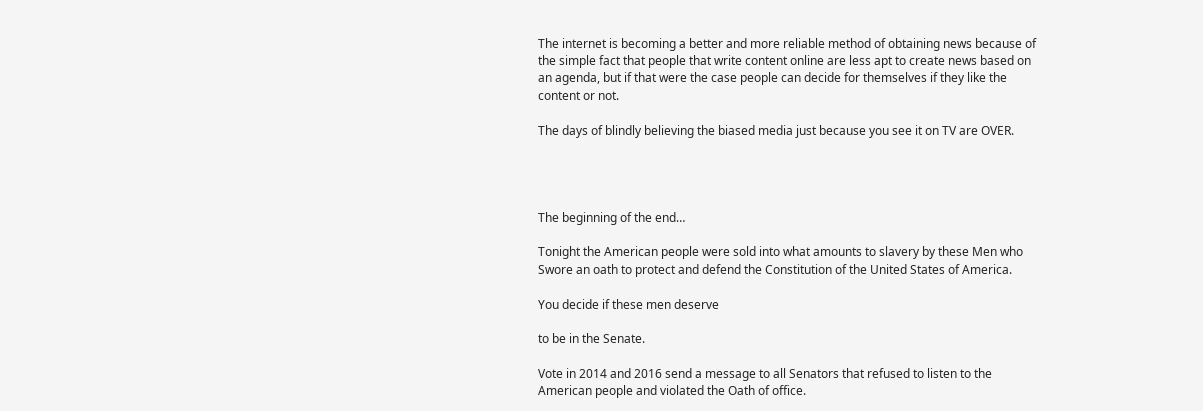The internet is becoming a better and more reliable method of obtaining news because of the simple fact that people that write content online are less apt to create news based on an agenda, but if that were the case people can decide for themselves if they like the content or not.

The days of blindly believing the biased media just because you see it on TV are OVER.




The beginning of the end…

Tonight the American people were sold into what amounts to slavery by these Men who Swore an oath to protect and defend the Constitution of the United States of America.

You decide if these men deserve

to be in the Senate.

Vote in 2014 and 2016 send a message to all Senators that refused to listen to the American people and violated the Oath of office.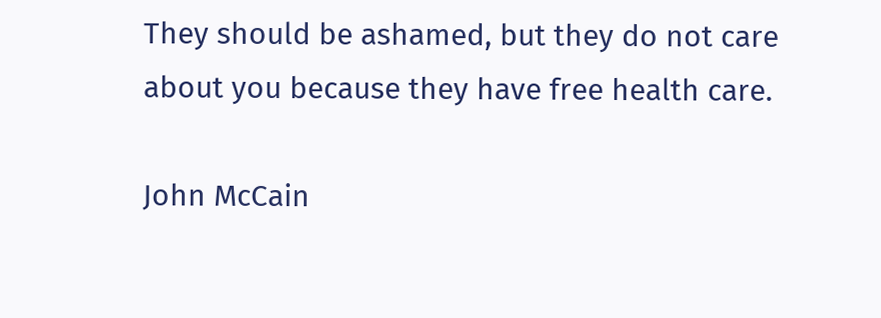They should be ashamed, but they do not care about you because they have free health care.

John McCain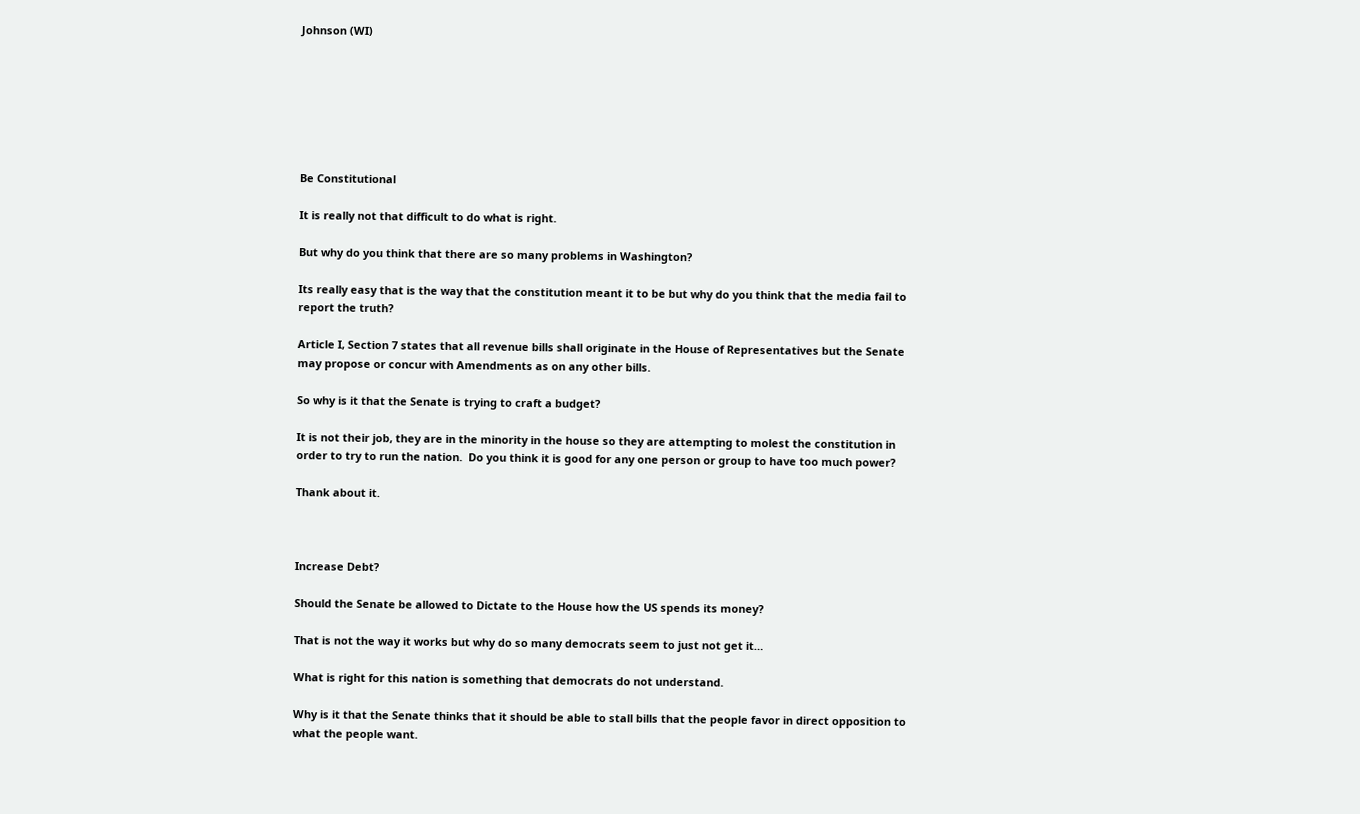Johnson (WI)







Be Constitutional

It is really not that difficult to do what is right.

But why do you think that there are so many problems in Washington?

Its really easy that is the way that the constitution meant it to be but why do you think that the media fail to report the truth?

Article I, Section 7 states that all revenue bills shall originate in the House of Representatives but the Senate may propose or concur with Amendments as on any other bills.

So why is it that the Senate is trying to craft a budget?

It is not their job, they are in the minority in the house so they are attempting to molest the constitution in order to try to run the nation.  Do you think it is good for any one person or group to have too much power?

Thank about it.



Increase Debt?

Should the Senate be allowed to Dictate to the House how the US spends its money?

That is not the way it works but why do so many democrats seem to just not get it…

What is right for this nation is something that democrats do not understand.

Why is it that the Senate thinks that it should be able to stall bills that the people favor in direct opposition to what the people want.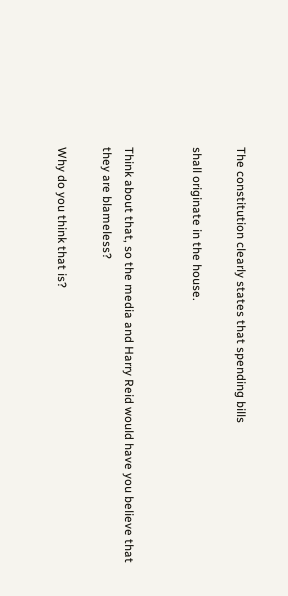The constitution clearly states that spending bills

shall originate in the house.


Think about that, so the media and Harry Reid would have you believe that they are blameless?

Why do you think that is?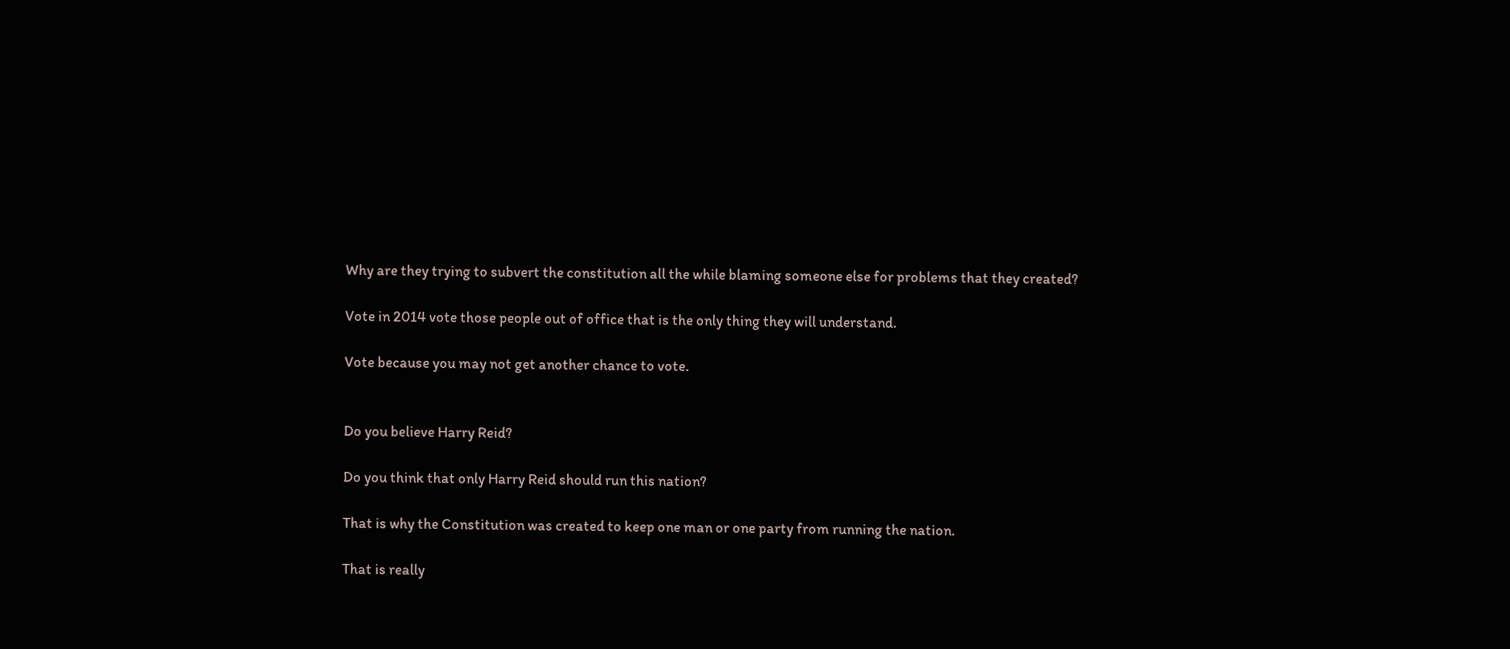Why are they trying to subvert the constitution all the while blaming someone else for problems that they created?

Vote in 2014 vote those people out of office that is the only thing they will understand.

Vote because you may not get another chance to vote.


Do you believe Harry Reid?

Do you think that only Harry Reid should run this nation?

That is why the Constitution was created to keep one man or one party from running the nation.

That is really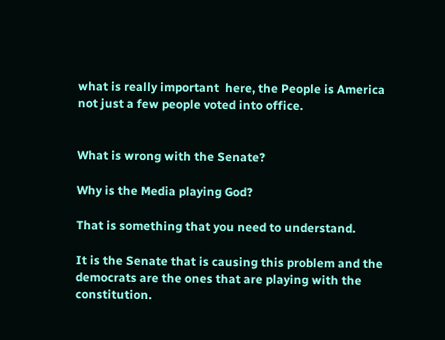what is really important  here, the People is America not just a few people voted into office.


What is wrong with the Senate?

Why is the Media playing God?

That is something that you need to understand.

It is the Senate that is causing this problem and the democrats are the ones that are playing with the constitution.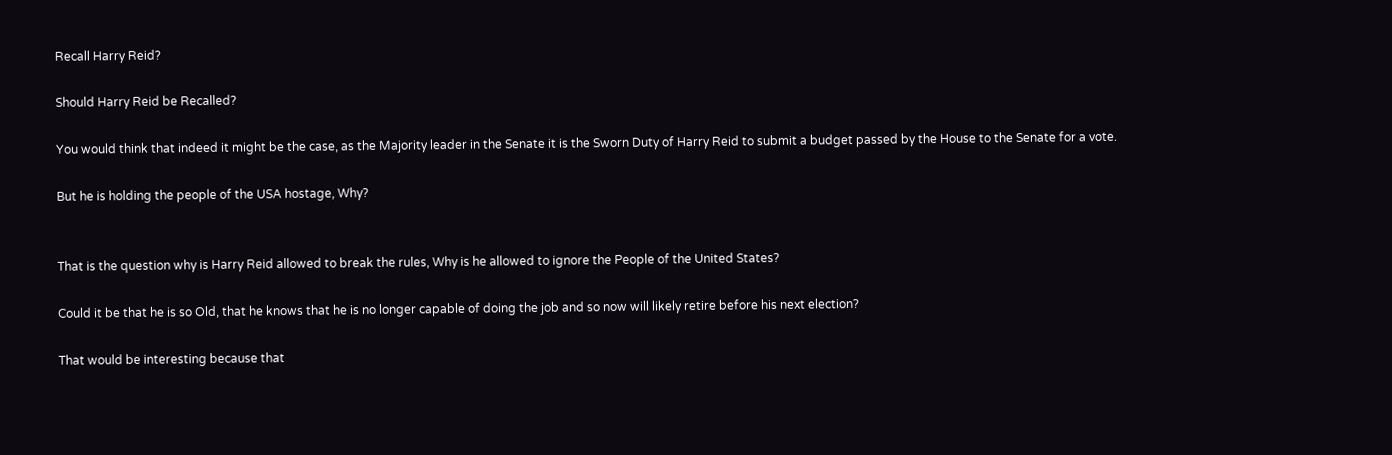Recall Harry Reid?

Should Harry Reid be Recalled?

You would think that indeed it might be the case, as the Majority leader in the Senate it is the Sworn Duty of Harry Reid to submit a budget passed by the House to the Senate for a vote.

But he is holding the people of the USA hostage, Why?


That is the question why is Harry Reid allowed to break the rules, Why is he allowed to ignore the People of the United States?

Could it be that he is so Old, that he knows that he is no longer capable of doing the job and so now will likely retire before his next election?

That would be interesting because that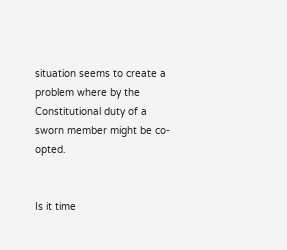situation seems to create a problem where by the Constitutional duty of a sworn member might be co-opted.


Is it time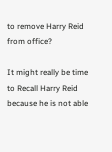to remove Harry Reid from office?

It might really be time to Recall Harry Reid because he is not able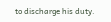to discharge his duty.